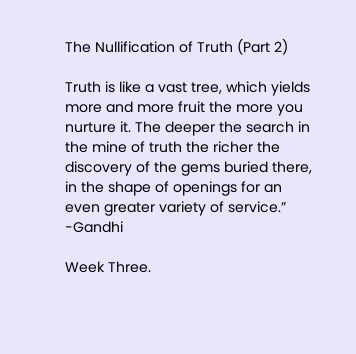The Nullification of Truth (Part 2)

Truth is like a vast tree, which yields more and more fruit the more you nurture it. The deeper the search in the mine of truth the richer the discovery of the gems buried there, in the shape of openings for an even greater variety of service.” -Gandhi

Week Three.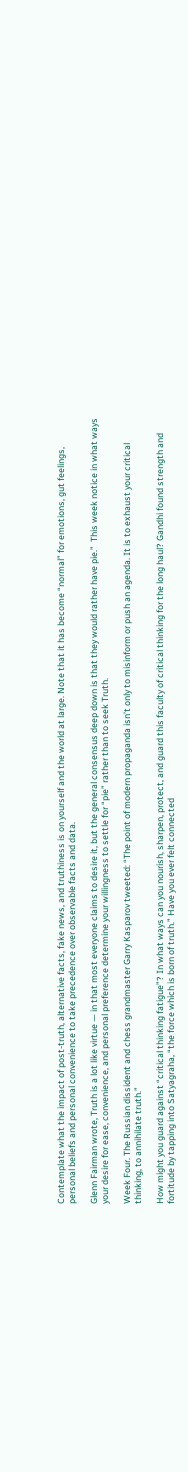Contemplate what the impact of post-truth, alternative facts, fake news, and truthiness is on yourself and the world at large. Note that it has become “normal” for emotions, gut feelings, personal beliefs and personal convenience to take precedence over observable facts and data.

Glenn Fairman wrote, Truth is a lot like virtue — in that most everyone claims to desire it, but the general consensus deep down is that they would rather have pie.”  This week notice in what ways your desire for ease, convenience, and personal preference determine your willingness to settle for “pie” rather than to seek Truth.

Week Four. The Russian dissident and chess grandmaster Garry Kasparov tweeted: “The point of modern propaganda isn’t only to misinform or push an agenda. It is to exhaust your critical thinking, to annihilate truth.”

How might you guard against “critical thinking fatigue”? In what ways can you nourish, sharpen, protect, and guard this faculty of critical thinking for the long haul? Gandhi found strength and fortitude by tapping into Satyagraha, “the force which is born of truth.” Have you ever felt connected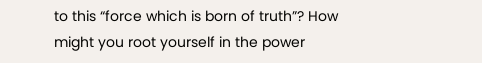to this “force which is born of truth”? How might you root yourself in the power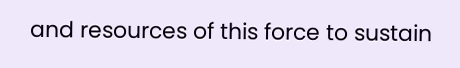and resources of this force to sustain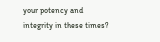your potency and integrity in these times?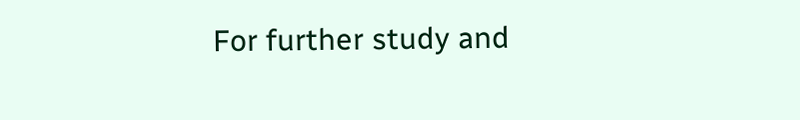For further study and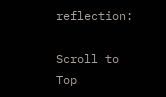reflection:

Scroll to Top